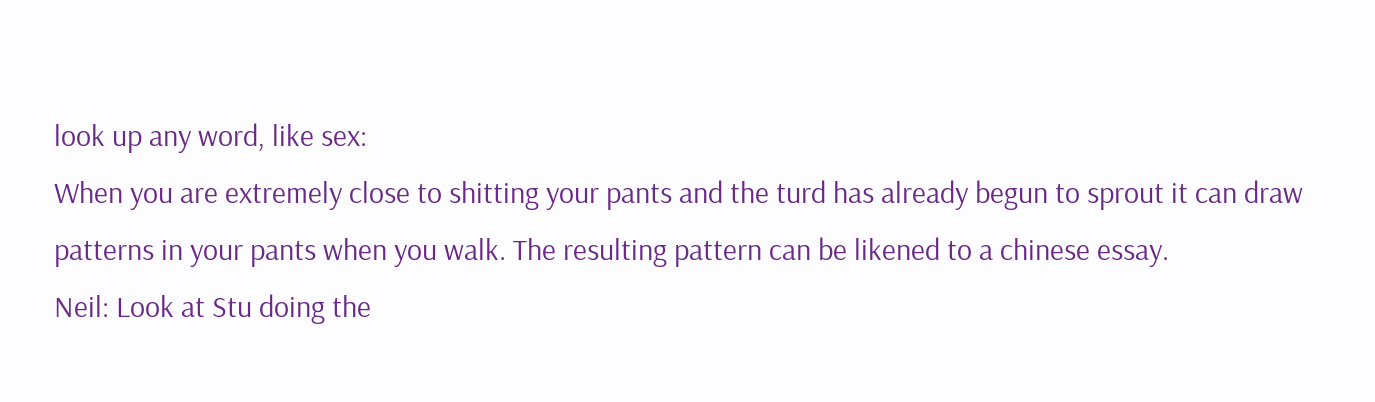look up any word, like sex:
When you are extremely close to shitting your pants and the turd has already begun to sprout it can draw patterns in your pants when you walk. The resulting pattern can be likened to a chinese essay.
Neil: Look at Stu doing the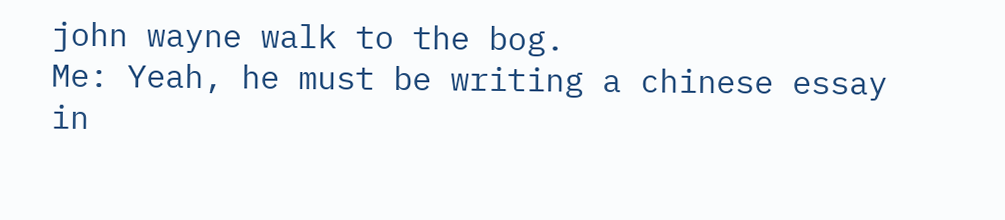john wayne walk to the bog.
Me: Yeah, he must be writing a chinese essay in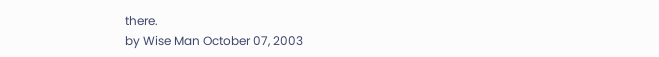there.
by Wise Man October 07, 2003